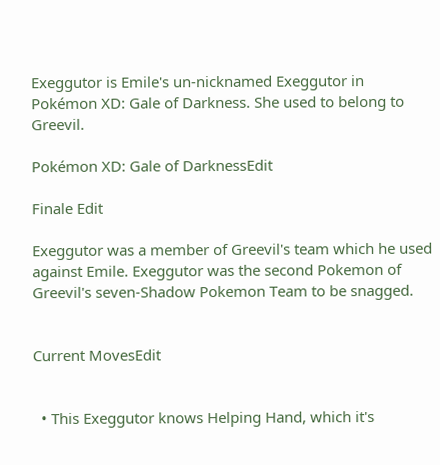Exeggutor is Emile's un-nicknamed Exeggutor in Pokémon XD: Gale of Darkness. She used to belong to Greevil.

Pokémon XD: Gale of DarknessEdit

Finale Edit

Exeggutor was a member of Greevil's team which he used against Emile. Exeggutor was the second Pokemon of Greevil's seven-Shadow Pokemon Team to be snagged.


Current MovesEdit


  • This Exeggutor knows Helping Hand, which it's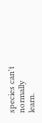species can't normally learn.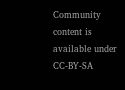Community content is available under CC-BY-SA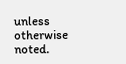unless otherwise noted.